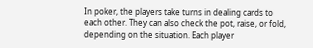In poker, the players take turns in dealing cards to each other. They can also check the pot, raise, or fold, depending on the situation. Each player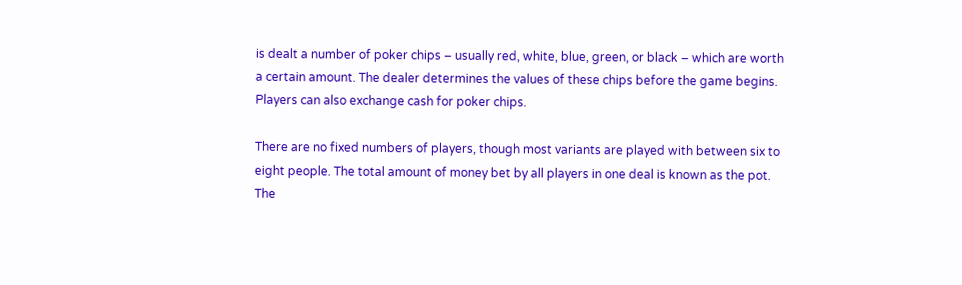is dealt a number of poker chips – usually red, white, blue, green, or black – which are worth a certain amount. The dealer determines the values of these chips before the game begins. Players can also exchange cash for poker chips.

There are no fixed numbers of players, though most variants are played with between six to eight people. The total amount of money bet by all players in one deal is known as the pot. The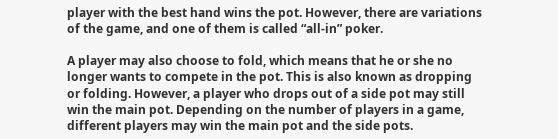player with the best hand wins the pot. However, there are variations of the game, and one of them is called “all-in” poker.

A player may also choose to fold, which means that he or she no longer wants to compete in the pot. This is also known as dropping or folding. However, a player who drops out of a side pot may still win the main pot. Depending on the number of players in a game, different players may win the main pot and the side pots.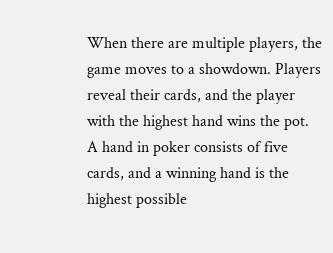When there are multiple players, the game moves to a showdown. Players reveal their cards, and the player with the highest hand wins the pot. A hand in poker consists of five cards, and a winning hand is the highest possible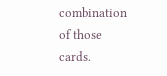combination of those cards.